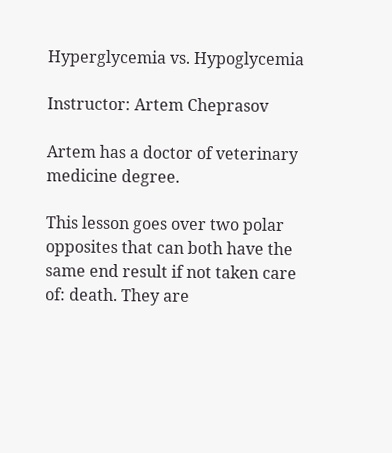Hyperglycemia vs. Hypoglycemia

Instructor: Artem Cheprasov

Artem has a doctor of veterinary medicine degree.

This lesson goes over two polar opposites that can both have the same end result if not taken care of: death. They are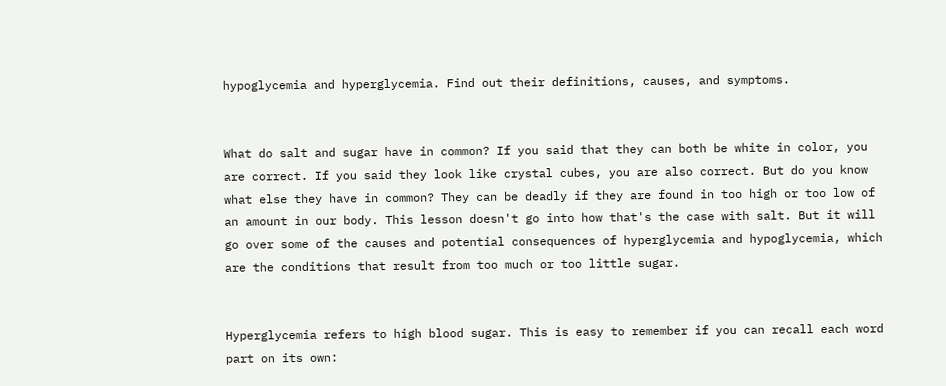hypoglycemia and hyperglycemia. Find out their definitions, causes, and symptoms.


What do salt and sugar have in common? If you said that they can both be white in color, you are correct. If you said they look like crystal cubes, you are also correct. But do you know what else they have in common? They can be deadly if they are found in too high or too low of an amount in our body. This lesson doesn't go into how that's the case with salt. But it will go over some of the causes and potential consequences of hyperglycemia and hypoglycemia, which are the conditions that result from too much or too little sugar.


Hyperglycemia refers to high blood sugar. This is easy to remember if you can recall each word part on its own: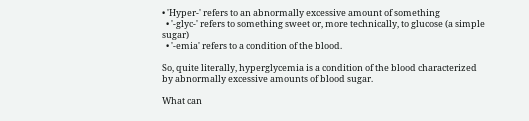• 'Hyper-' refers to an abnormally excessive amount of something
  • '-glyc-' refers to something sweet or, more technically, to glucose (a simple sugar)
  • '-emia' refers to a condition of the blood.

So, quite literally, hyperglycemia is a condition of the blood characterized by abnormally excessive amounts of blood sugar.

What can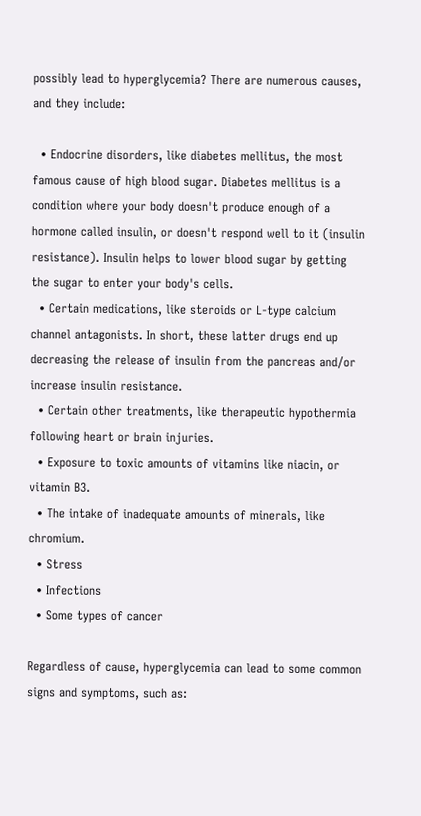possibly lead to hyperglycemia? There are numerous causes, and they include:

  • Endocrine disorders, like diabetes mellitus, the most famous cause of high blood sugar. Diabetes mellitus is a condition where your body doesn't produce enough of a hormone called insulin, or doesn't respond well to it (insulin resistance). Insulin helps to lower blood sugar by getting the sugar to enter your body's cells.
  • Certain medications, like steroids or L-type calcium channel antagonists. In short, these latter drugs end up decreasing the release of insulin from the pancreas and/or increase insulin resistance.
  • Certain other treatments, like therapeutic hypothermia following heart or brain injuries.
  • Exposure to toxic amounts of vitamins like niacin, or vitamin B3.
  • The intake of inadequate amounts of minerals, like chromium.
  • Stress
  • Infections
  • Some types of cancer

Regardless of cause, hyperglycemia can lead to some common signs and symptoms, such as: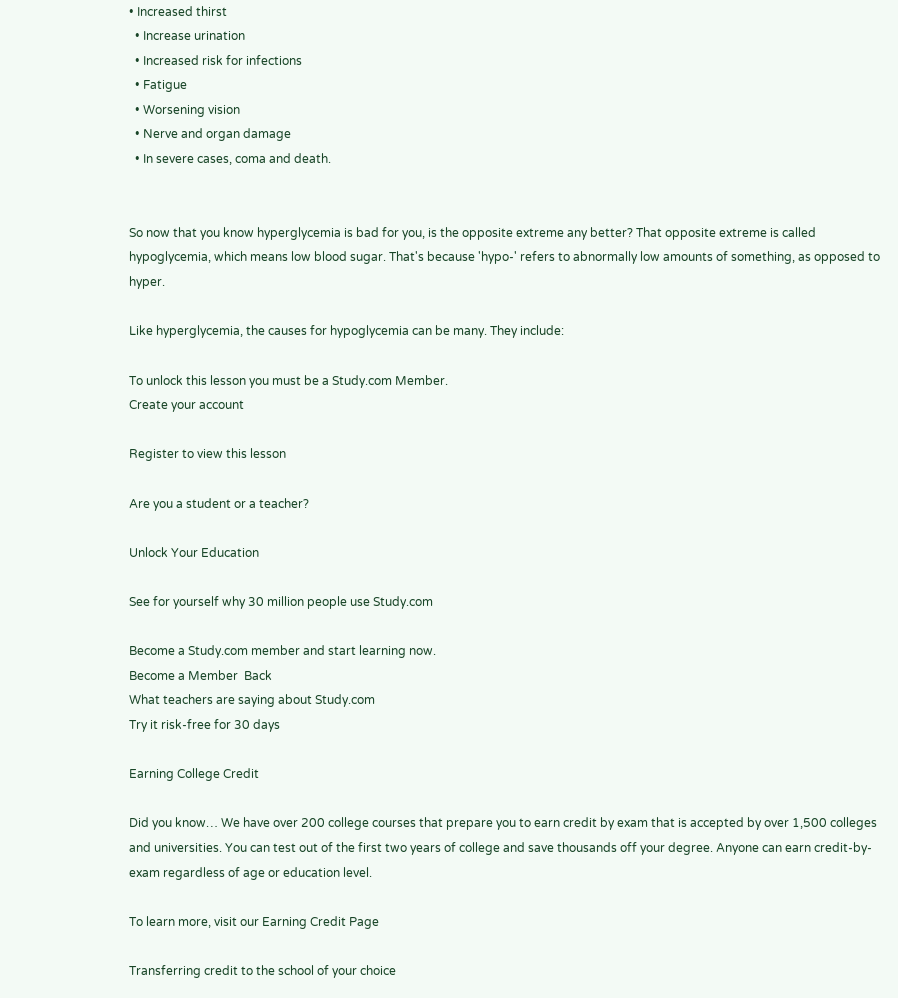• Increased thirst
  • Increase urination
  • Increased risk for infections
  • Fatigue
  • Worsening vision
  • Nerve and organ damage
  • In severe cases, coma and death.


So now that you know hyperglycemia is bad for you, is the opposite extreme any better? That opposite extreme is called hypoglycemia, which means low blood sugar. That's because 'hypo-' refers to abnormally low amounts of something, as opposed to hyper.

Like hyperglycemia, the causes for hypoglycemia can be many. They include:

To unlock this lesson you must be a Study.com Member.
Create your account

Register to view this lesson

Are you a student or a teacher?

Unlock Your Education

See for yourself why 30 million people use Study.com

Become a Study.com member and start learning now.
Become a Member  Back
What teachers are saying about Study.com
Try it risk-free for 30 days

Earning College Credit

Did you know… We have over 200 college courses that prepare you to earn credit by exam that is accepted by over 1,500 colleges and universities. You can test out of the first two years of college and save thousands off your degree. Anyone can earn credit-by-exam regardless of age or education level.

To learn more, visit our Earning Credit Page

Transferring credit to the school of your choice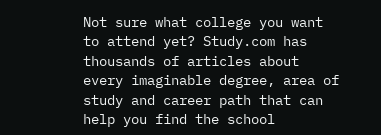Not sure what college you want to attend yet? Study.com has thousands of articles about every imaginable degree, area of study and career path that can help you find the school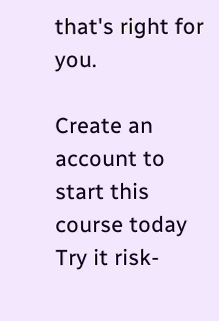that's right for you.

Create an account to start this course today
Try it risk-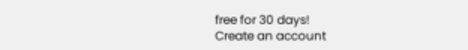free for 30 days!
Create an account